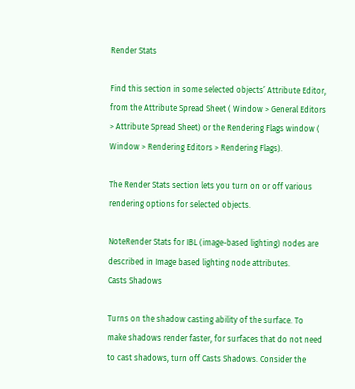Render Stats

Find this section in some selected objects’ Attribute Editor, from the Attribute Spread Sheet ( Window > General Editors > Attribute Spread Sheet) or the Rendering Flags window ( Window > Rendering Editors > Rendering Flags).

The Render Stats section lets you turn on or off various rendering options for selected objects.

NoteRender Stats for IBL (image-based lighting) nodes are described in Image based lighting node attributes.
Casts Shadows

Turns on the shadow casting ability of the surface. To make shadows render faster, for surfaces that do not need to cast shadows, turn off Casts Shadows. Consider the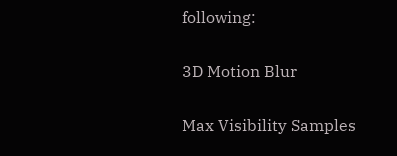following:

3D Motion Blur

Max Visibility Samples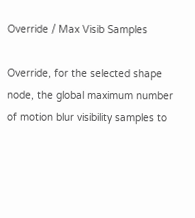Override / Max Visib Samples

Override, for the selected shape node, the global maximum number of motion blur visibility samples to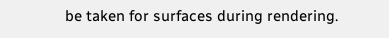be taken for surfaces during rendering.